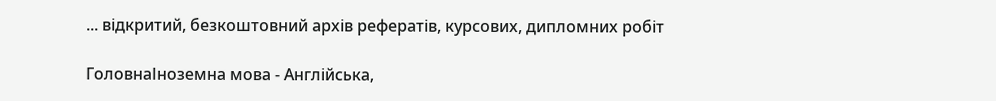... відкритий, безкоштовний архів рефератів, курсових, дипломних робіт

ГоловнаІноземна мова - Англійська,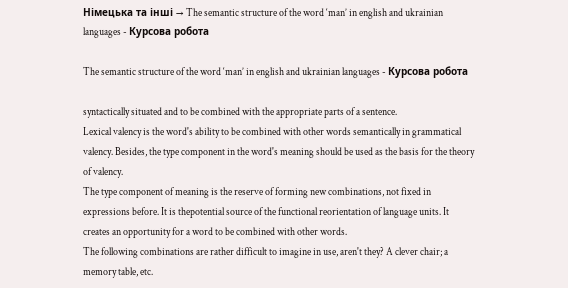Німецька та інші → The semantic structure of the word ‘man’ in english and ukrainian languages - Курсова робота

The semantic structure of the word ‘man’ in english and ukrainian languages - Курсова робота

syntactically situated and to be combined with the appropriate parts of a sentence.
Lexical valency is the word's ability to be combined with other words semantically in grammatical valency. Besides, the type component in the word's meaning should be used as the basis for the theory of valency.
The type component of meaning is the reserve of forming new combinations, not fixed in expressions before. It is thepotential source of the functional reorientation of language units. It creates an opportunity for a word to be combined with other words.
The following combinations are rather difficult to imagine in use, aren't they? A clever chair; a memory table, etc.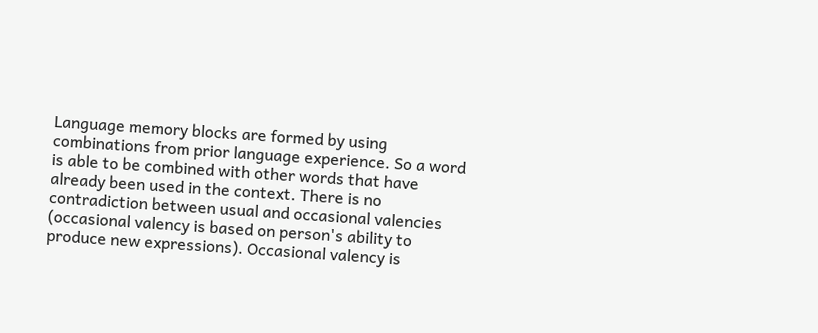Language memory blocks are formed by using combinations from prior language experience. So a word is able to be combined with other words that have already been used in the context. There is no contradiction between usual and occasional valencies (occasional valency is based on person's ability to produce new expressions). Occasional valency is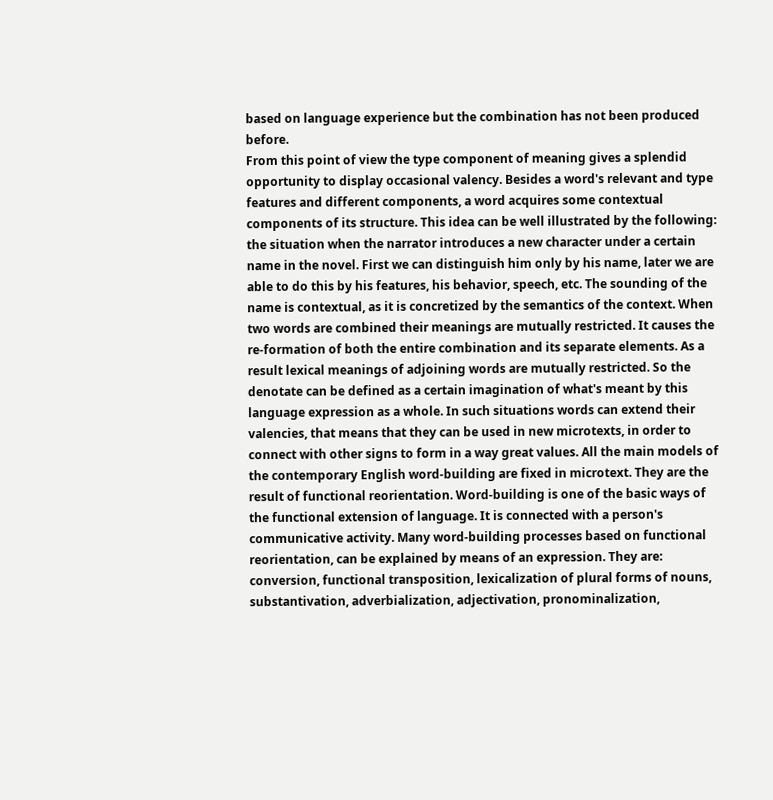based on language experience but the combination has not been produced before.
From this point of view the type component of meaning gives a splendid opportunity to display occasional valency. Besides a word's relevant and type features and different components, a word acquires some contextual components of its structure. This idea can be well illustrated by the following: the situation when the narrator introduces a new character under a certain name in the novel. First we can distinguish him only by his name, later we are able to do this by his features, his behavior, speech, etc. The sounding of the name is contextual, as it is concretized by the semantics of the context. When two words are combined their meanings are mutually restricted. It causes the re-formation of both the entire combination and its separate elements. As a result lexical meanings of adjoining words are mutually restricted. So the denotate can be defined as a certain imagination of what's meant by this language expression as a whole. In such situations words can extend their valencies, that means that they can be used in new microtexts, in order to connect with other signs to form in a way great values. All the main models of the contemporary English word-building are fixed in microtext. They are the result of functional reorientation. Word-building is one of the basic ways of the functional extension of language. It is connected with a person's communicative activity. Many word-building processes based on functional reorientation, can be explained by means of an expression. They are: conversion, functional transposition, lexicalization of plural forms of nouns, substantivation, adverbialization, adjectivation, pronominalization,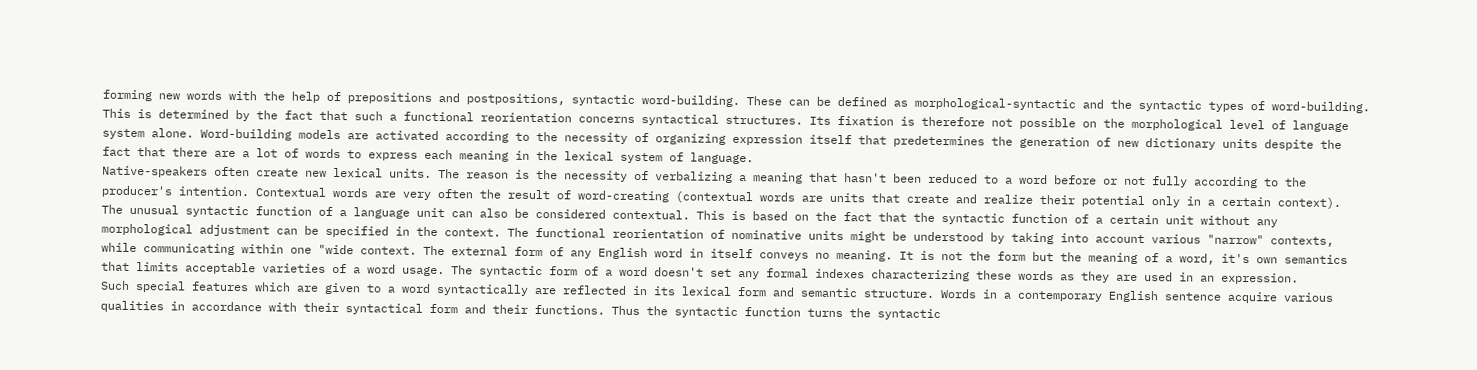forming new words with the help of prepositions and postpositions, syntactic word-building. These can be defined as morphological-syntactic and the syntactic types of word-building.
This is determined by the fact that such a functional reorientation concerns syntactical structures. Its fixation is therefore not possible on the morphological level of language system alone. Word-building models are activated according to the necessity of organizing expression itself that predetermines the generation of new dictionary units despite the fact that there are a lot of words to express each meaning in the lexical system of language.
Native-speakers often create new lexical units. The reason is the necessity of verbalizing a meaning that hasn't been reduced to a word before or not fully according to the producer's intention. Contextual words are very often the result of word-creating (contextual words are units that create and realize their potential only in a certain context).
The unusual syntactic function of a language unit can also be considered contextual. This is based on the fact that the syntactic function of a certain unit without any morphological adjustment can be specified in the context. The functional reorientation of nominative units might be understood by taking into account various "narrow" contexts, while communicating within one "wide context. The external form of any English word in itself conveys no meaning. It is not the form but the meaning of a word, it's own semantics that limits acceptable varieties of a word usage. The syntactic form of a word doesn't set any formal indexes characterizing these words as they are used in an expression.
Such special features which are given to a word syntactically are reflected in its lexical form and semantic structure. Words in a contemporary English sentence acquire various qualities in accordance with their syntactical form and their functions. Thus the syntactic function turns the syntactic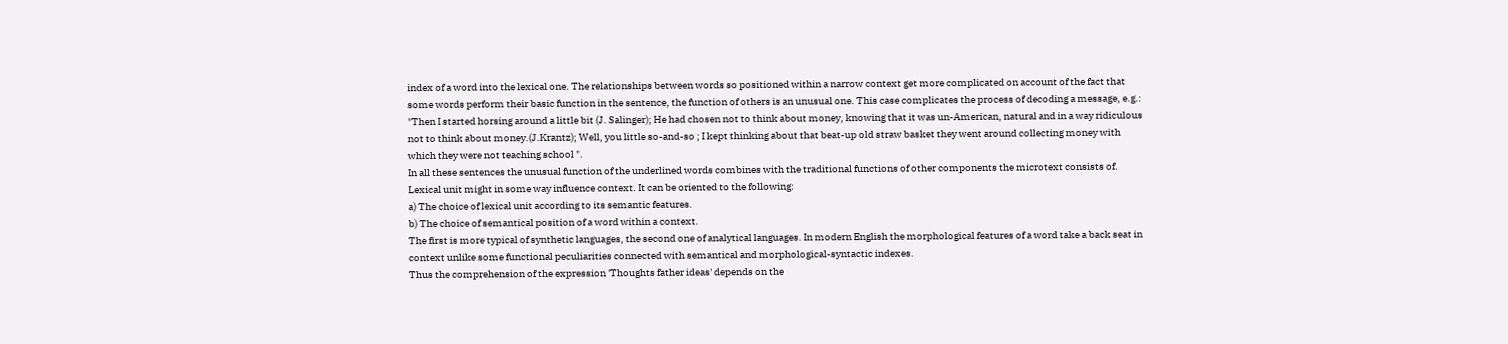index of a word into the lexical one. The relationships between words so positioned within a narrow context get more complicated on account of the fact that some words perform their basic function in the sentence, the function of others is an unusual one. This case complicates the process of decoding a message, e.g.: "Then I started horsing around a little bit (J. Salinger); He had chosen not to think about money, knowing that it was un-American, natural and in a way ridiculous not to think about money.(J.Krantz); Well, you little so-and-so ; I kept thinking about that beat-up old straw basket they went around collecting money with which they were not teaching school ".
In all these sentences the unusual function of the underlined words combines with the traditional functions of other components the microtext consists of.
Lexical unit might in some way influence context. It can be oriented to the following:
a) The choice of lexical unit according to its semantic features.
b) The choice of semantical position of a word within a context.
The first is more typical of synthetic languages, the second one of analytical languages. In modern English the morphological features of a word take a back seat in context unlike some functional peculiarities connected with semantical and morphological-syntactic indexes.
Thus the comprehension of the expression 'Thoughts father ideas' depends on the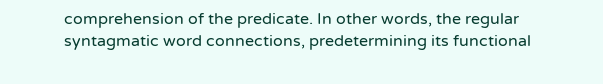comprehension of the predicate. In other words, the regular syntagmatic word connections, predetermining its functional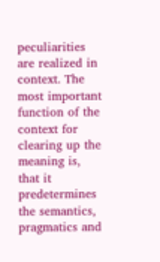peculiarities are realized in context. The most important function of the context for clearing up the meaning is, that it predetermines the semantics, pragmatics and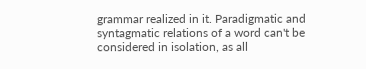grammar realized in it. Paradigmatic and syntagmatic relations of a word can't be considered in isolation, as all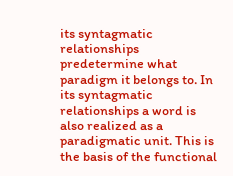its syntagmatic relationships predetermine what paradigm it belongs to. In its syntagmatic relationships a word is also realized as a paradigmatic unit. This is the basis of the functional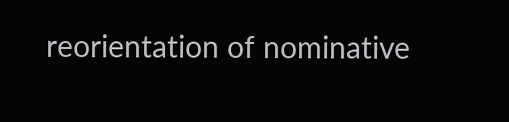reorientation of nominative